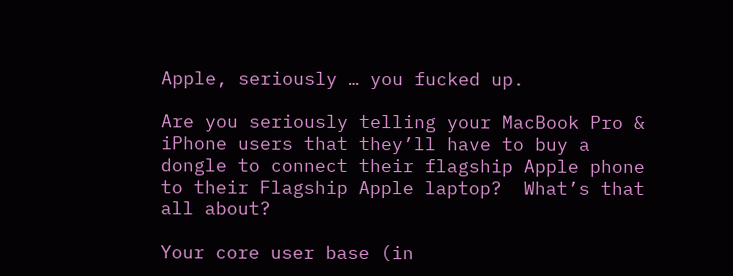Apple, seriously … you fucked up.

Are you seriously telling your MacBook Pro & iPhone users that they’ll have to buy a dongle to connect their flagship Apple phone to their Flagship Apple laptop?  What’s that all about?

Your core user base (in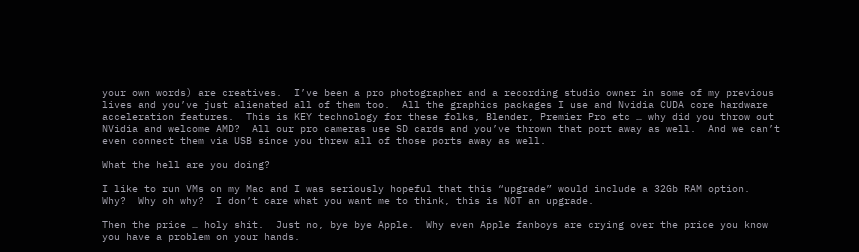your own words) are creatives.  I’ve been a pro photographer and a recording studio owner in some of my previous lives and you’ve just alienated all of them too.  All the graphics packages I use and Nvidia CUDA core hardware acceleration features.  This is KEY technology for these folks, Blender, Premier Pro etc … why did you throw out NVidia and welcome AMD?  All our pro cameras use SD cards and you’ve thrown that port away as well.  And we can’t even connect them via USB since you threw all of those ports away as well.

What the hell are you doing?

I like to run VMs on my Mac and I was seriously hopeful that this “upgrade” would include a 32Gb RAM option.  Why?  Why oh why?  I don’t care what you want me to think, this is NOT an upgrade.

Then the price … holy shit.  Just no, bye bye Apple.  Why even Apple fanboys are crying over the price you know you have a problem on your hands.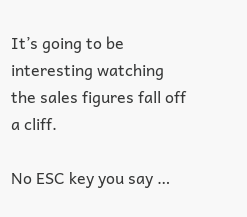It’s going to be interesting watching the sales figures fall off a cliff.

No ESC key you say …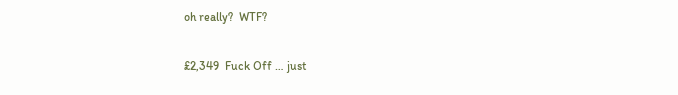oh really?  WTF?

£2,349  Fuck Off … just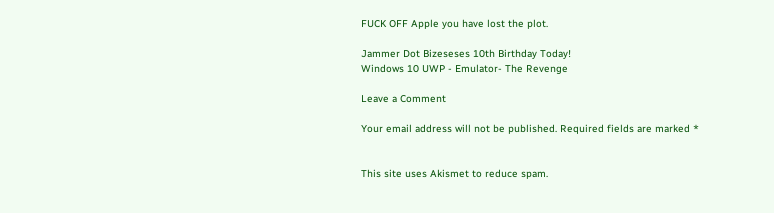FUCK OFF Apple you have lost the plot.

Jammer Dot Bizeseses 10th Birthday Today!
Windows 10 UWP - Emulator- The Revenge

Leave a Comment

Your email address will not be published. Required fields are marked *


This site uses Akismet to reduce spam.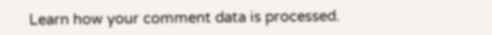Learn how your comment data is processed.